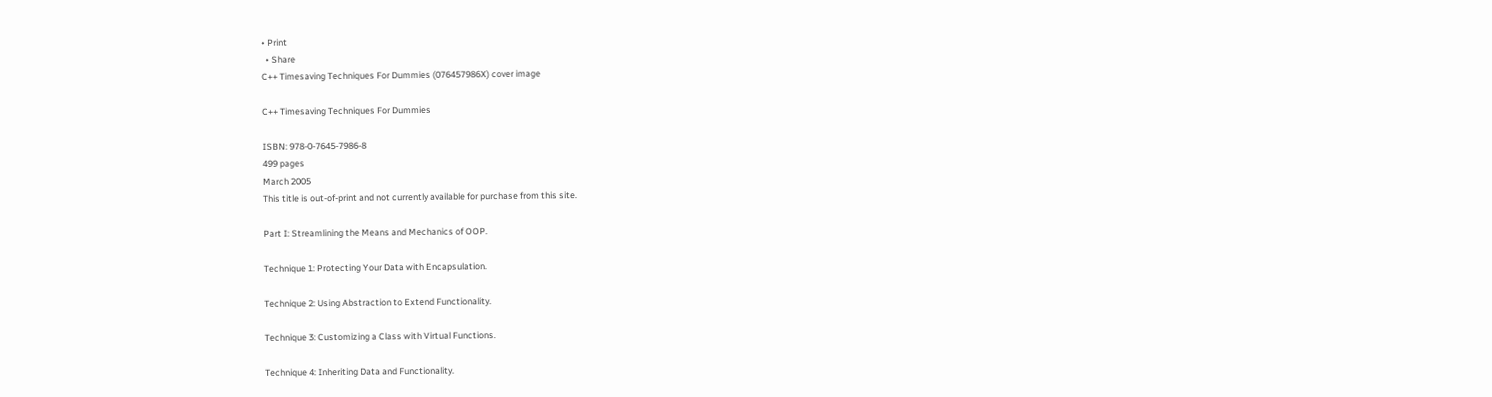• Print
  • Share
C++ Timesaving Techniques For Dummies (076457986X) cover image

C++ Timesaving Techniques For Dummies

ISBN: 978-0-7645-7986-8
499 pages
March 2005
This title is out-of-print and not currently available for purchase from this site.

Part I: Streamlining the Means and Mechanics of OOP.

Technique 1: Protecting Your Data with Encapsulation.

Technique 2: Using Abstraction to Extend Functionality.

Technique 3: Customizing a Class with Virtual Functions.

Technique 4: Inheriting Data and Functionality.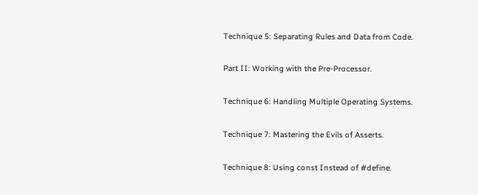Technique 5: Separating Rules and Data from Code.

Part II: Working with the Pre-Processor.

Technique 6: Handling Multiple Operating Systems.

Technique 7: Mastering the Evils of Asserts.

Technique 8: Using const Instead of #define.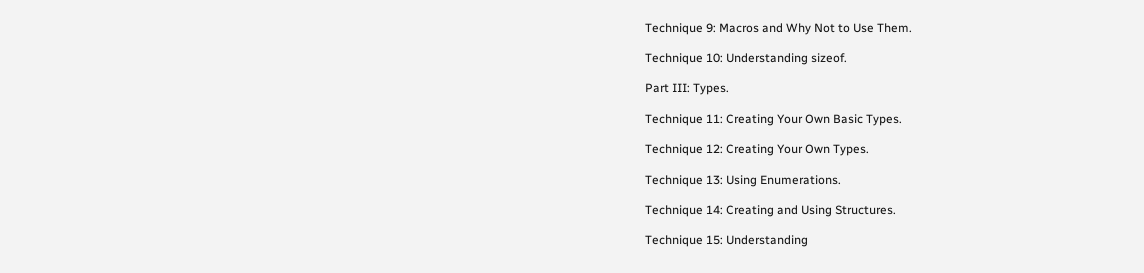Technique 9: Macros and Why Not to Use Them.

Technique 10: Understanding sizeof.

Part III: Types.

Technique 11: Creating Your Own Basic Types.

Technique 12: Creating Your Own Types.

Technique 13: Using Enumerations.

Technique 14: Creating and Using Structures.

Technique 15: Understanding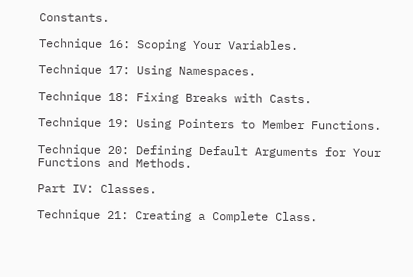Constants.

Technique 16: Scoping Your Variables.

Technique 17: Using Namespaces.

Technique 18: Fixing Breaks with Casts.

Technique 19: Using Pointers to Member Functions.

Technique 20: Defining Default Arguments for Your Functions and Methods.

Part IV: Classes.

Technique 21: Creating a Complete Class.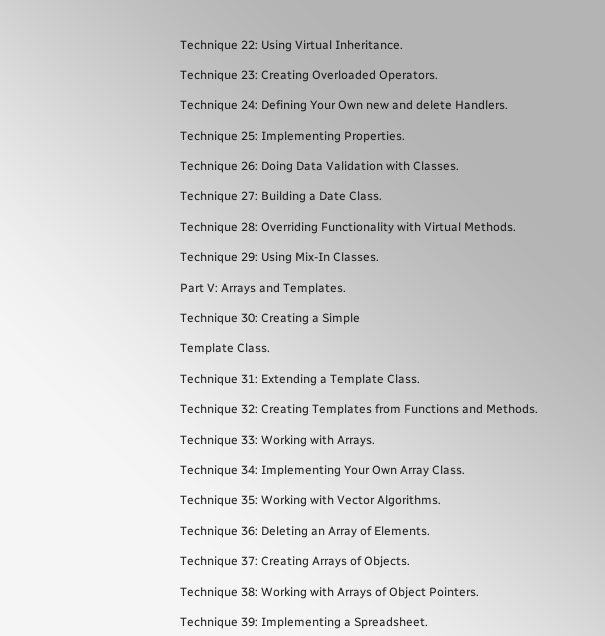Technique 22: Using Virtual Inheritance.

Technique 23: Creating Overloaded Operators.

Technique 24: Defining Your Own new and delete Handlers.

Technique 25: Implementing Properties.

Technique 26: Doing Data Validation with Classes.

Technique 27: Building a Date Class.

Technique 28: Overriding Functionality with Virtual Methods.

Technique 29: Using Mix-In Classes.

Part V: Arrays and Templates.

Technique 30: Creating a Simple

Template Class.

Technique 31: Extending a Template Class.

Technique 32: Creating Templates from Functions and Methods.

Technique 33: Working with Arrays.

Technique 34: Implementing Your Own Array Class.

Technique 35: Working with Vector Algorithms.

Technique 36: Deleting an Array of Elements.

Technique 37: Creating Arrays of Objects.

Technique 38: Working with Arrays of Object Pointers.

Technique 39: Implementing a Spreadsheet.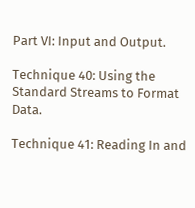Part VI: Input and Output.

Technique 40: Using the Standard Streams to Format Data.

Technique 41: Reading In and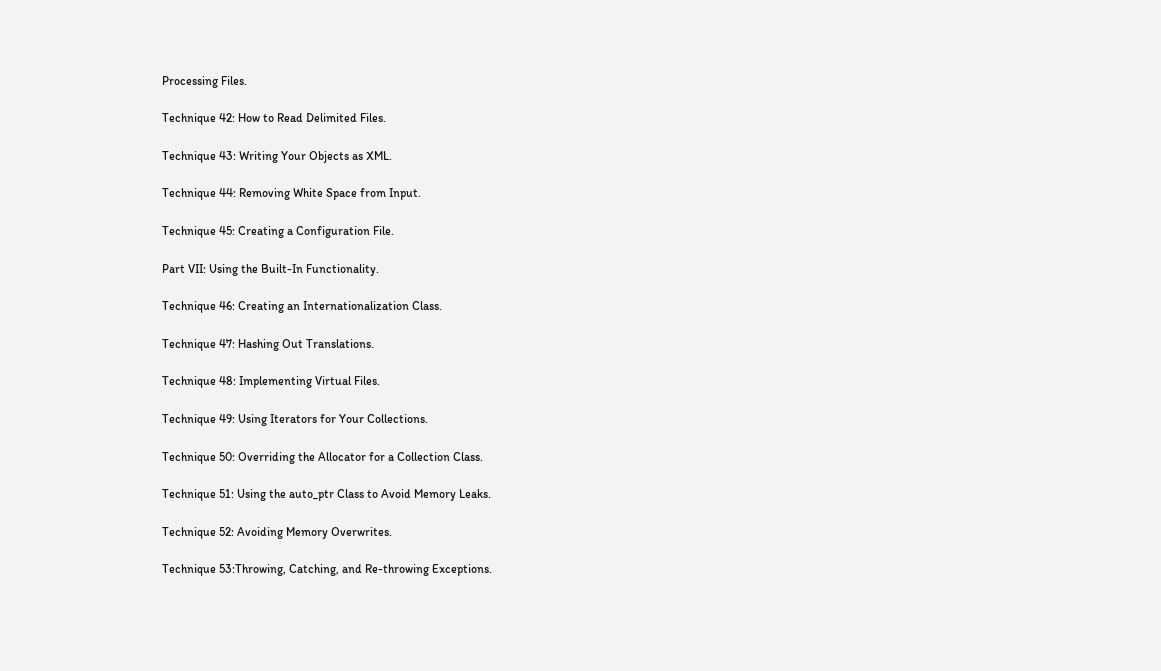Processing Files.

Technique 42: How to Read Delimited Files.

Technique 43: Writing Your Objects as XML.

Technique 44: Removing White Space from Input.

Technique 45: Creating a Configuration File.

Part VII: Using the Built-In Functionality.

Technique 46: Creating an Internationalization Class.

Technique 47: Hashing Out Translations.

Technique 48: Implementing Virtual Files.

Technique 49: Using Iterators for Your Collections.

Technique 50: Overriding the Allocator for a Collection Class.

Technique 51: Using the auto_ptr Class to Avoid Memory Leaks.

Technique 52: Avoiding Memory Overwrites.

Technique 53:Throwing, Catching, and Re-throwing Exceptions.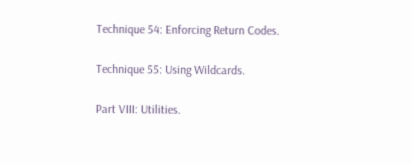Technique 54: Enforcing Return Codes.

Technique 55: Using Wildcards.

Part VIII: Utilities.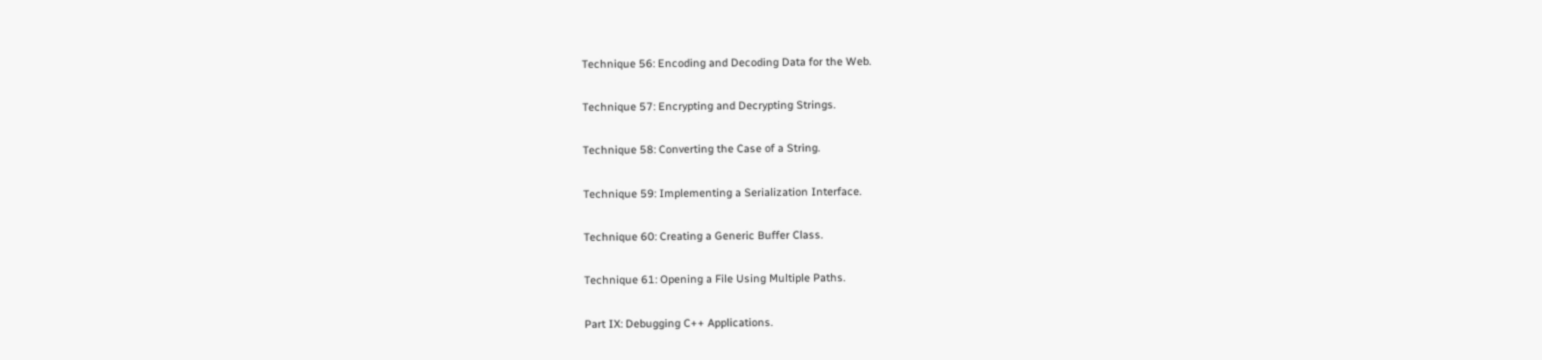Technique 56: Encoding and Decoding Data for the Web.

Technique 57: Encrypting and Decrypting Strings.

Technique 58: Converting the Case of a String.

Technique 59: Implementing a Serialization Interface.

Technique 60: Creating a Generic Buffer Class.

Technique 61: Opening a File Using Multiple Paths.

Part IX: Debugging C++ Applications.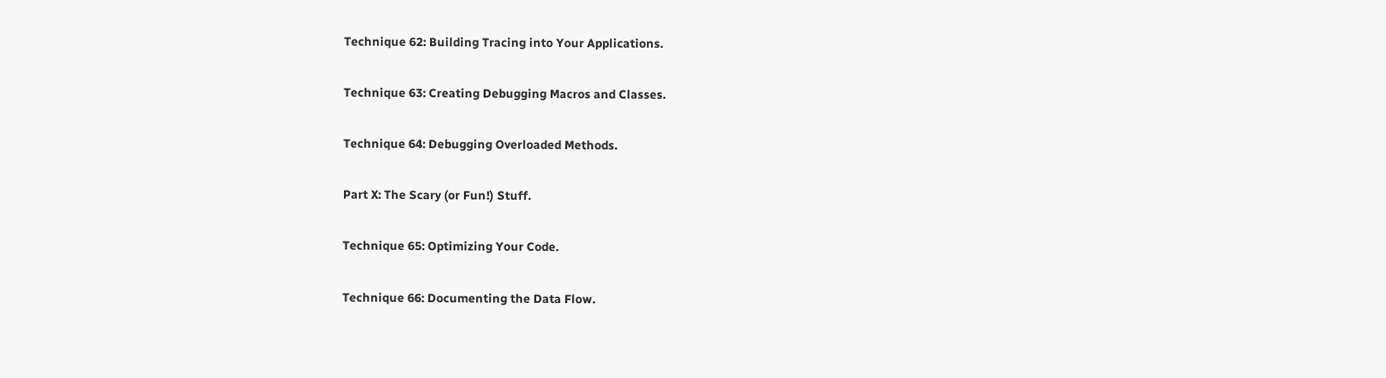Technique 62: Building Tracing into Your Applications.

Technique 63: Creating Debugging Macros and Classes.

Technique 64: Debugging Overloaded Methods.

Part X: The Scary (or Fun!) Stuff.

Technique 65: Optimizing Your Code.

Technique 66: Documenting the Data Flow.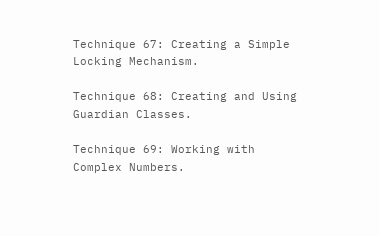Technique 67: Creating a Simple Locking Mechanism.

Technique 68: Creating and Using Guardian Classes.

Technique 69: Working with Complex Numbers.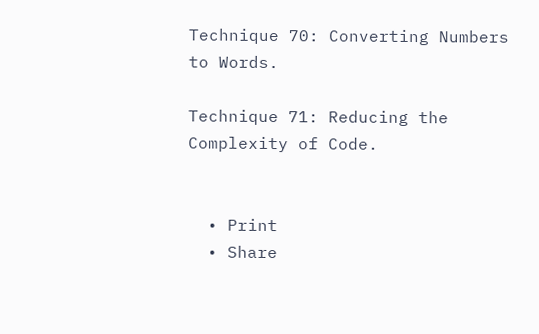Technique 70: Converting Numbers to Words.

Technique 71: Reducing the Complexity of Code.


  • Print
  • Share